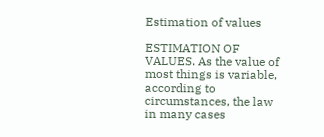Estimation of values

ESTIMATION OF VALUES. As the value of most things is variable, according to circumstances, the law in many cases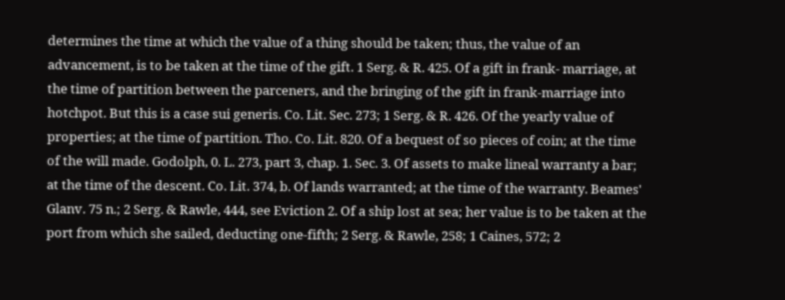determines the time at which the value of a thing should be taken; thus, the value of an advancement, is to be taken at the time of the gift. 1 Serg. & R. 425. Of a gift in frank- marriage, at the time of partition between the parceners, and the bringing of the gift in frank-marriage into hotchpot. But this is a case sui generis. Co. Lit. Sec. 273; 1 Serg. & R. 426. Of the yearly value of properties; at the time of partition. Tho. Co. Lit. 820. Of a bequest of so pieces of coin; at the time of the will made. Godolph, 0. L. 273, part 3, chap. 1. Sec. 3. Of assets to make lineal warranty a bar; at the time of the descent. Co. Lit. 374, b. Of lands warranted; at the time of the warranty. Beames' Glanv. 75 n.; 2 Serg. & Rawle, 444, see Eviction 2. Of a ship lost at sea; her value is to be taken at the port from which she sailed, deducting one-fifth; 2 Serg. & Rawle, 258; 1 Caines, 572; 2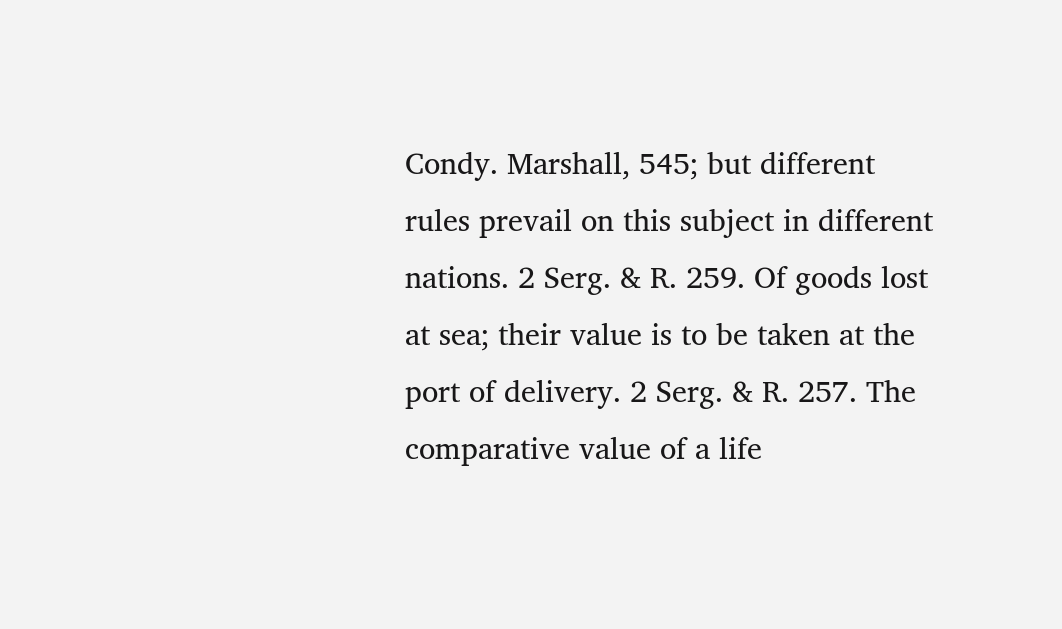Condy. Marshall, 545; but different rules prevail on this subject in different nations. 2 Serg. & R. 259. Of goods lost at sea; their value is to be taken at the port of delivery. 2 Serg. & R. 257. The comparative value of a life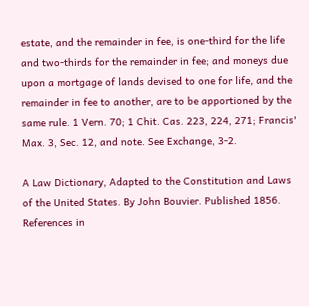estate, and the remainder in fee, is one-third for the life and two-thirds for the remainder in fee; and moneys due upon a mortgage of lands devised to one for life, and the remainder in fee to another, are to be apportioned by the same rule. 1 Vern. 70; 1 Chit. Cas. 223, 224, 271; Francis' Max. 3, Sec. 12, and note. See Exchange, 3-2.

A Law Dictionary, Adapted to the Constitution and Laws of the United States. By John Bouvier. Published 1856.
References in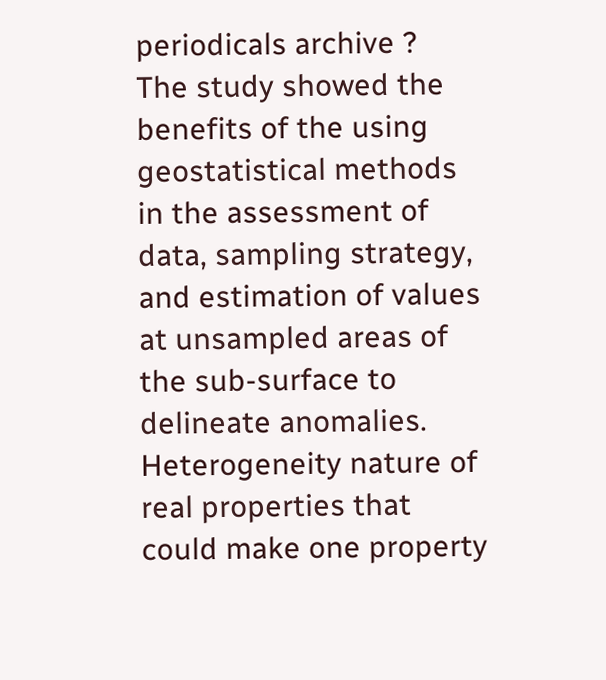periodicals archive ?
The study showed the benefits of the using geostatistical methods in the assessment of data, sampling strategy, and estimation of values at unsampled areas of the sub-surface to delineate anomalies.
Heterogeneity nature of real properties that could make one property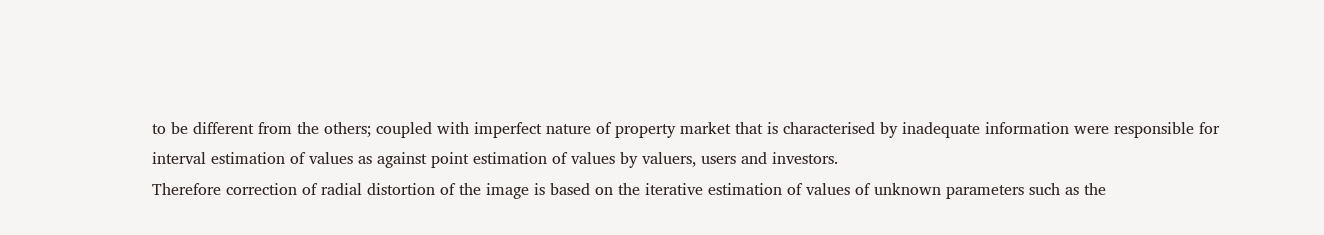to be different from the others; coupled with imperfect nature of property market that is characterised by inadequate information were responsible for interval estimation of values as against point estimation of values by valuers, users and investors.
Therefore correction of radial distortion of the image is based on the iterative estimation of values of unknown parameters such as the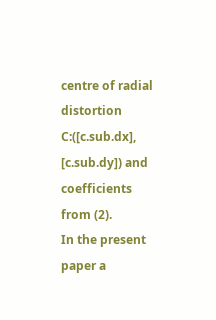centre of radial distortion C:([c.sub.dx], [c.sub.dy]) and coefficients from (2).
In the present paper a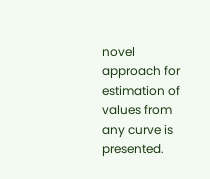novel approach for estimation of values from any curve is presented.